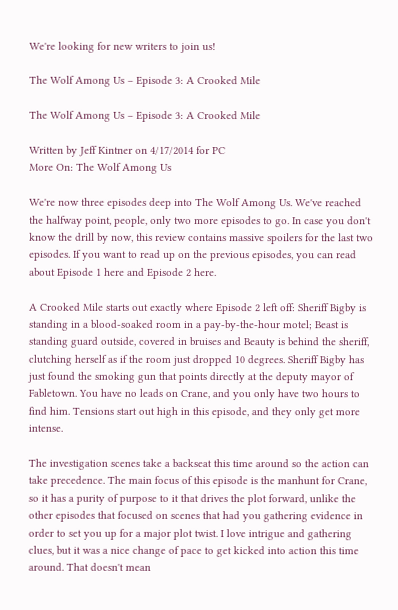We're looking for new writers to join us!

The Wolf Among Us – Episode 3: A Crooked Mile

The Wolf Among Us – Episode 3: A Crooked Mile

Written by Jeff Kintner on 4/17/2014 for PC
More On: The Wolf Among Us

We're now three episodes deep into The Wolf Among Us. We've reached the halfway point, people, only two more episodes to go. In case you don't know the drill by now, this review contains massive spoilers for the last two episodes. If you want to read up on the previous episodes, you can read about Episode 1 here and Episode 2 here.

A Crooked Mile starts out exactly where Episode 2 left off: Sheriff Bigby is standing in a blood-soaked room in a pay-by-the-hour motel; Beast is standing guard outside, covered in bruises and Beauty is behind the sheriff, clutching herself as if the room just dropped 10 degrees. Sheriff Bigby has just found the smoking gun that points directly at the deputy mayor of Fabletown. You have no leads on Crane, and you only have two hours to find him. Tensions start out high in this episode, and they only get more intense.

The investigation scenes take a backseat this time around so the action can take precedence. The main focus of this episode is the manhunt for Crane, so it has a purity of purpose to it that drives the plot forward, unlike the other episodes that focused on scenes that had you gathering evidence in order to set you up for a major plot twist. I love intrigue and gathering clues, but it was a nice change of pace to get kicked into action this time around. That doesn't mean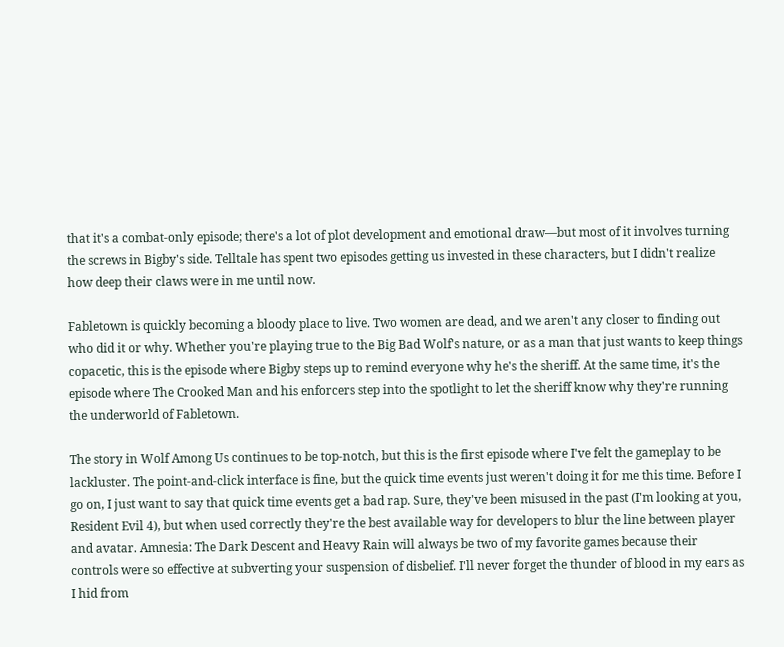that it's a combat-only episode; there's a lot of plot development and emotional draw—but most of it involves turning the screws in Bigby's side. Telltale has spent two episodes getting us invested in these characters, but I didn't realize how deep their claws were in me until now.

Fabletown is quickly becoming a bloody place to live. Two women are dead, and we aren't any closer to finding out who did it or why. Whether you're playing true to the Big Bad Wolf's nature, or as a man that just wants to keep things copacetic, this is the episode where Bigby steps up to remind everyone why he's the sheriff. At the same time, it's the episode where The Crooked Man and his enforcers step into the spotlight to let the sheriff know why they're running the underworld of Fabletown.

The story in Wolf Among Us continues to be top-notch, but this is the first episode where I've felt the gameplay to be lackluster. The point-and-click interface is fine, but the quick time events just weren't doing it for me this time. Before I go on, I just want to say that quick time events get a bad rap. Sure, they've been misused in the past (I'm looking at you, Resident Evil 4), but when used correctly they're the best available way for developers to blur the line between player and avatar. Amnesia: The Dark Descent and Heavy Rain will always be two of my favorite games because their controls were so effective at subverting your suspension of disbelief. I'll never forget the thunder of blood in my ears as I hid from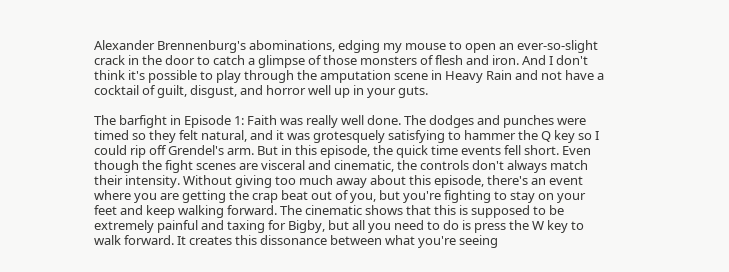Alexander Brennenburg's abominations, edging my mouse to open an ever-so-slight crack in the door to catch a glimpse of those monsters of flesh and iron. And I don't think it's possible to play through the amputation scene in Heavy Rain and not have a cocktail of guilt, disgust, and horror well up in your guts.

The barfight in Episode 1: Faith was really well done. The dodges and punches were timed so they felt natural, and it was grotesquely satisfying to hammer the Q key so I could rip off Grendel's arm. But in this episode, the quick time events fell short. Even though the fight scenes are visceral and cinematic, the controls don't always match their intensity. Without giving too much away about this episode, there's an event where you are getting the crap beat out of you, but you're fighting to stay on your feet and keep walking forward. The cinematic shows that this is supposed to be extremely painful and taxing for Bigby, but all you need to do is press the W key to walk forward. It creates this dissonance between what you're seeing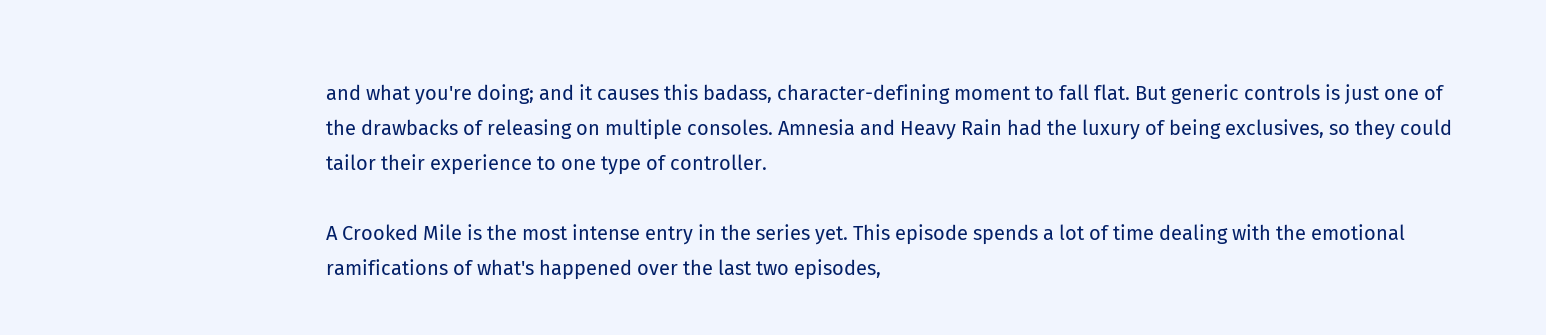and what you're doing; and it causes this badass, character-defining moment to fall flat. But generic controls is just one of the drawbacks of releasing on multiple consoles. Amnesia and Heavy Rain had the luxury of being exclusives, so they could tailor their experience to one type of controller.

A Crooked Mile is the most intense entry in the series yet. This episode spends a lot of time dealing with the emotional ramifications of what's happened over the last two episodes,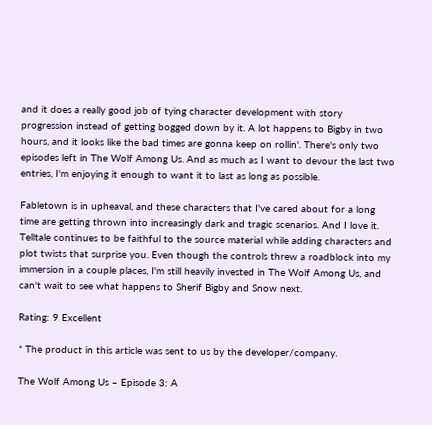and it does a really good job of tying character development with story progression instead of getting bogged down by it. A lot happens to Bigby in two hours, and it looks like the bad times are gonna keep on rollin'. There's only two episodes left in The Wolf Among Us. And as much as I want to devour the last two entries, I'm enjoying it enough to want it to last as long as possible.

Fabletown is in upheaval, and these characters that I've cared about for a long time are getting thrown into increasingly dark and tragic scenarios. And I love it. Telltale continues to be faithful to the source material while adding characters and plot twists that surprise you. Even though the controls threw a roadblock into my immersion in a couple places, I'm still heavily invested in The Wolf Among Us, and can't wait to see what happens to Sherif Bigby and Snow next.

Rating: 9 Excellent

* The product in this article was sent to us by the developer/company.

The Wolf Among Us – Episode 3: A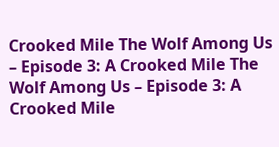Crooked Mile The Wolf Among Us – Episode 3: A Crooked Mile The Wolf Among Us – Episode 3: A Crooked Mile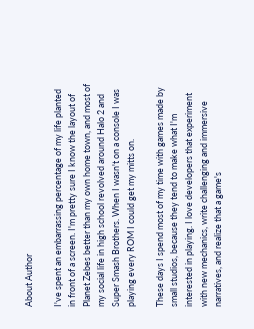About Author

I've spent an embarrassing percentage of my life planted in front of a screen. I'm pretty sure I know the layout of Planet Zebes better than my own home town, and most of my social life in high school revolved around Halo 2 and Super Smash Brothers. When I wasn't on a console I was playing every ROM I could get my mitts on.

These days I spend most of my time with games made by small studios, because they tend to make what I'm interested in playing. I love developers that experiment with new mechanics, write challenging and immersive narratives, and realize that a game's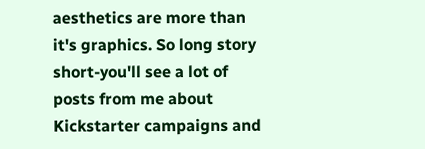aesthetics are more than it's graphics. So long story short-you'll see a lot of posts from me about Kickstarter campaigns and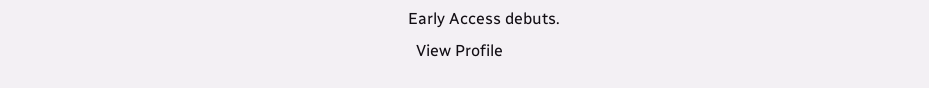Early Access debuts.
  View Profile